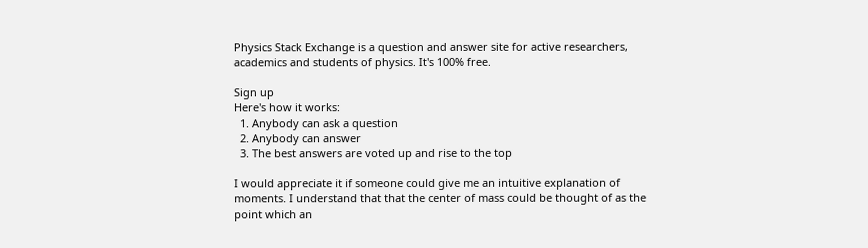Physics Stack Exchange is a question and answer site for active researchers, academics and students of physics. It's 100% free.

Sign up
Here's how it works:
  1. Anybody can ask a question
  2. Anybody can answer
  3. The best answers are voted up and rise to the top

I would appreciate it if someone could give me an intuitive explanation of moments. I understand that that the center of mass could be thought of as the point which an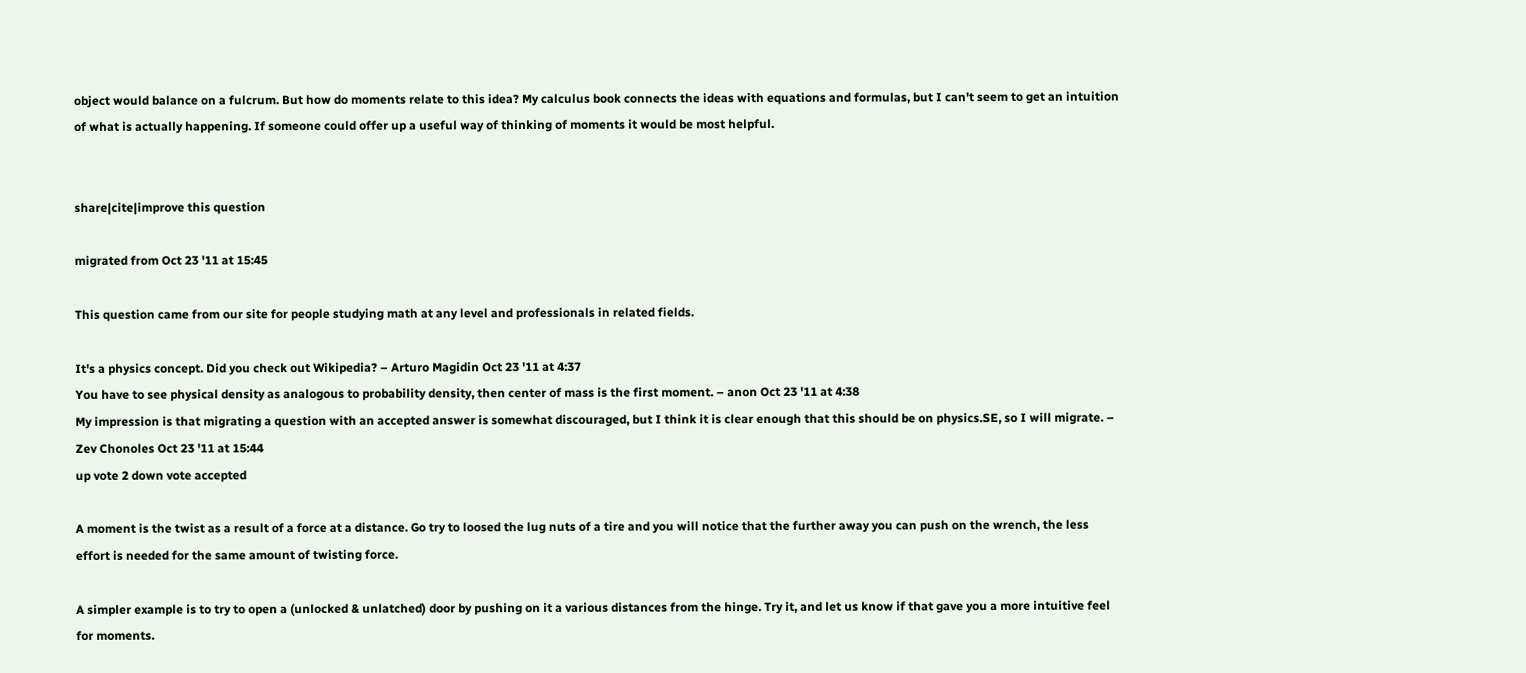object would balance on a fulcrum. But how do moments relate to this idea? My calculus book connects the ideas with equations and formulas, but I can't seem to get an intuition of what is actually happening. If someone could offer up a useful way of thinking of moments it would be most helpful.


share|cite|improve this question

migrated from Oct 23 '11 at 15:45

This question came from our site for people studying math at any level and professionals in related fields.

It's a physics concept. Did you check out Wikipedia? – Arturo Magidin Oct 23 '11 at 4:37
You have to see physical density as analogous to probability density, then center of mass is the first moment. – anon Oct 23 '11 at 4:38
My impression is that migrating a question with an accepted answer is somewhat discouraged, but I think it is clear enough that this should be on physics.SE, so I will migrate. – Zev Chonoles Oct 23 '11 at 15:44
up vote 2 down vote accepted

A moment is the twist as a result of a force at a distance. Go try to loosed the lug nuts of a tire and you will notice that the further away you can push on the wrench, the less effort is needed for the same amount of twisting force.

A simpler example is to try to open a (unlocked & unlatched) door by pushing on it a various distances from the hinge. Try it, and let us know if that gave you a more intuitive feel for moments.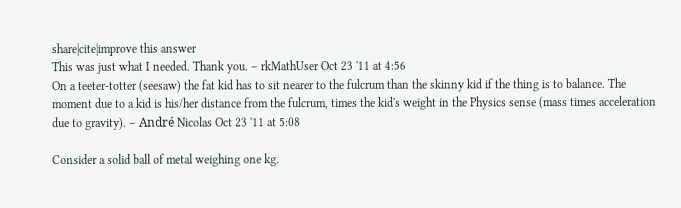share|cite|improve this answer
This was just what I needed. Thank you. – rkMathUser Oct 23 '11 at 4:56
On a teeter-totter (seesaw) the fat kid has to sit nearer to the fulcrum than the skinny kid if the thing is to balance. The moment due to a kid is his/her distance from the fulcrum, times the kid's weight in the Physics sense (mass times acceleration due to gravity). – André Nicolas Oct 23 '11 at 5:08

Consider a solid ball of metal weighing one kg.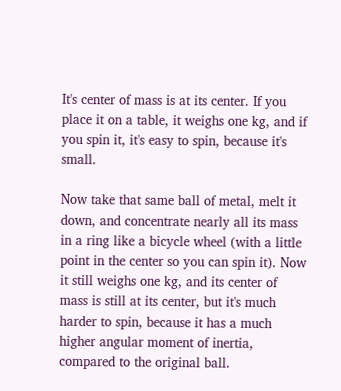It's center of mass is at its center. If you place it on a table, it weighs one kg, and if you spin it, it's easy to spin, because it's small.

Now take that same ball of metal, melt it down, and concentrate nearly all its mass in a ring like a bicycle wheel (with a little point in the center so you can spin it). Now it still weighs one kg, and its center of mass is still at its center, but it's much harder to spin, because it has a much higher angular moment of inertia, compared to the original ball.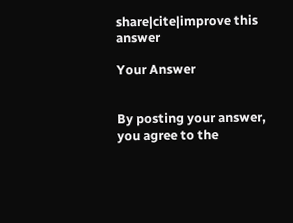share|cite|improve this answer

Your Answer


By posting your answer, you agree to the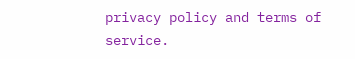privacy policy and terms of service.